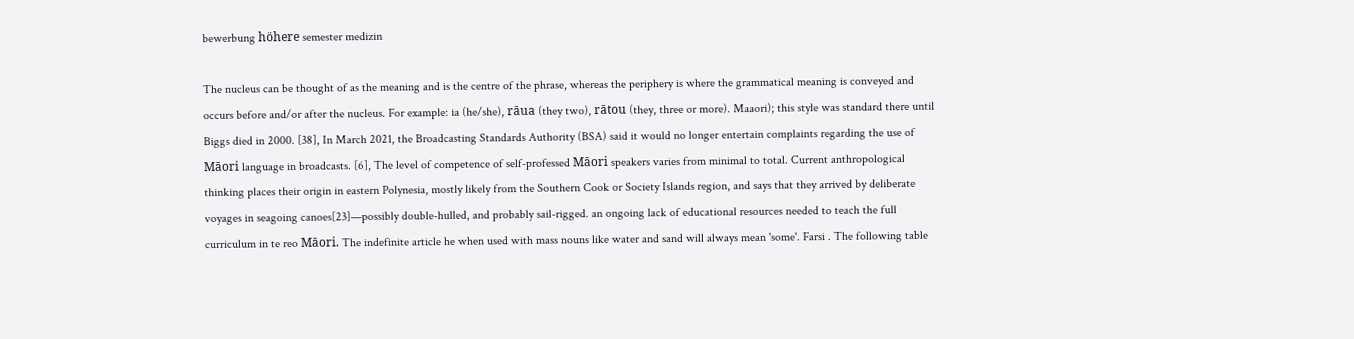bewerbung höhere semester medizin

The nucleus can be thought of as the meaning and is the centre of the phrase, whereas the periphery is where the grammatical meaning is conveyed and occurs before and/or after the nucleus. For example: ia (he/she), rāua (they two), rātou (they, three or more). Maaori); this style was standard there until Biggs died in 2000. [38], In March 2021, the Broadcasting Standards Authority (BSA) said it would no longer entertain complaints regarding the use of Māori language in broadcasts. [6], The level of competence of self-professed Māori speakers varies from minimal to total. Current anthropological thinking places their origin in eastern Polynesia, mostly likely from the Southern Cook or Society Islands region, and says that they arrived by deliberate voyages in seagoing canoes[23]—possibly double-hulled, and probably sail-rigged. an ongoing lack of educational resources needed to teach the full curriculum in te reo Māori. The indefinite article he when used with mass nouns like water and sand will always mean 'some'. Farsi . The following table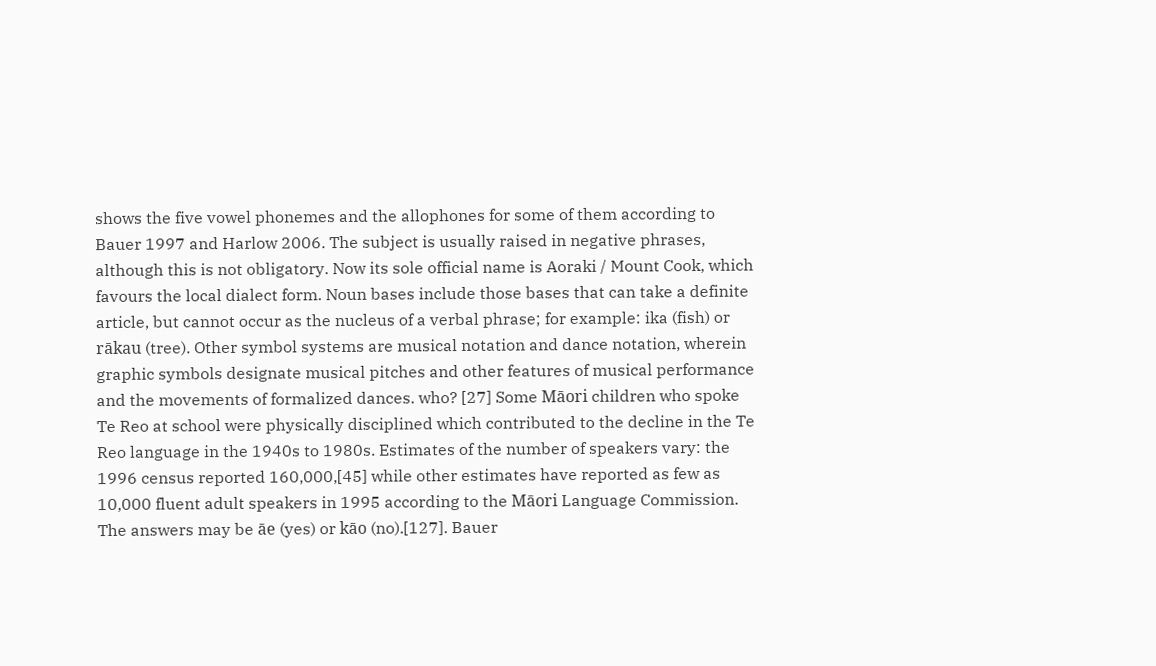shows the five vowel phonemes and the allophones for some of them according to Bauer 1997 and Harlow 2006. The subject is usually raised in negative phrases, although this is not obligatory. Now its sole official name is Aoraki / Mount Cook, which favours the local dialect form. Noun bases include those bases that can take a definite article, but cannot occur as the nucleus of a verbal phrase; for example: ika (fish) or rākau (tree). Other symbol systems are musical notation and dance notation, wherein graphic symbols designate musical pitches and other features of musical performance and the movements of formalized dances. who? [27] Some Māori children who spoke Te Reo at school were physically disciplined which contributed to the decline in the Te Reo language in the 1940s to 1980s. Estimates of the number of speakers vary: the 1996 census reported 160,000,[45] while other estimates have reported as few as 10,000 fluent adult speakers in 1995 according to the Māori Language Commission. The answers may be āe (yes) or kāo (no).[127]. Bauer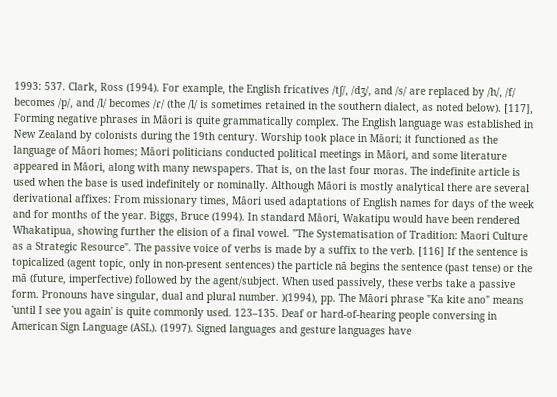1993: 537. Clark, Ross (1994). For example, the English fricatives /tʃ/, /dʒ/, and /s/ are replaced by /h/, /f/ becomes /p/, and /l/ becomes /ɾ/ (the /l/ is sometimes retained in the southern dialect, as noted below). [117], Forming negative phrases in Māori is quite grammatically complex. The English language was established in New Zealand by colonists during the 19th century. Worship took place in Māori; it functioned as the language of Māori homes; Māori politicians conducted political meetings in Māori, and some literature appeared in Māori, along with many newspapers. That is, on the last four moras. The indefinite article is used when the base is used indefinitely or nominally. Although Māori is mostly analytical there are several derivational affixes: From missionary times, Māori used adaptations of English names for days of the week and for months of the year. Biggs, Bruce (1994). In standard Māori, Wakatipu would have been rendered Whakatipua, showing further the elision of a final vowel. "The Systematisation of Tradition: Maori Culture as a Strategic Resource". The passive voice of verbs is made by a suffix to the verb. [116] If the sentence is topicalized (agent topic, only in non-present sentences) the particle nā begins the sentence (past tense) or the mā (future, imperfective) followed by the agent/subject. When used passively, these verbs take a passive form. Pronouns have singular, dual and plural number. )(1994), pp. The Māori phrase "Ka kite ano" means 'until I see you again' is quite commonly used. 123–135. Deaf or hard-of-hearing people conversing in American Sign Language (ASL). (1997). Signed languages and gesture languages have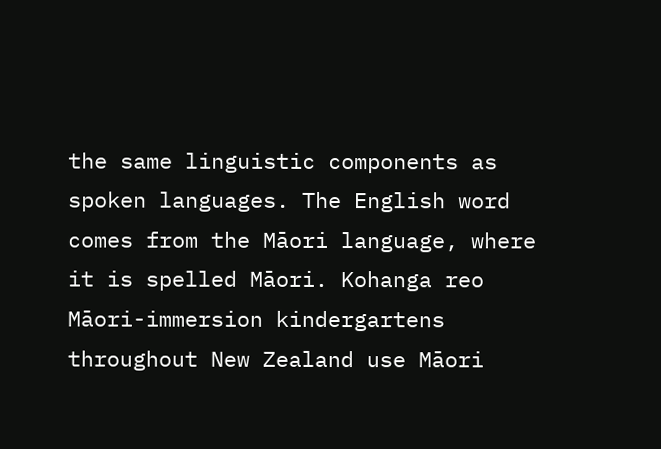the same linguistic components as spoken languages. The English word comes from the Māori language, where it is spelled Māori. Kohanga reo Māori-immersion kindergartens throughout New Zealand use Māori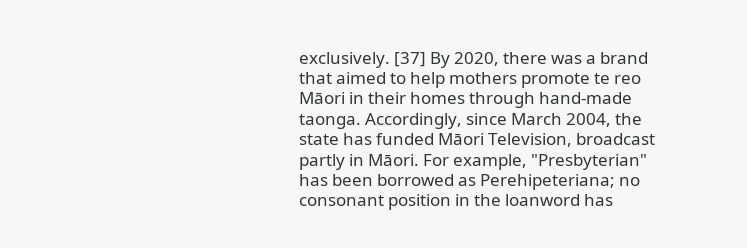exclusively. [37] By 2020, there was a brand that aimed to help mothers promote te reo Māori in their homes through hand-made taonga. Accordingly, since March 2004, the state has funded Māori Television, broadcast partly in Māori. For example, "Presbyterian" has been borrowed as Perehipeteriana; no consonant position in the loanword has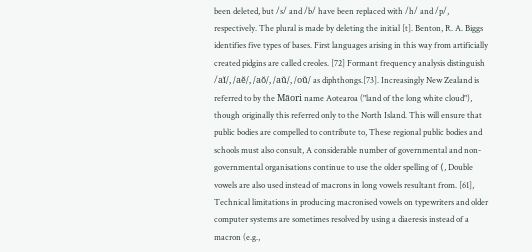been deleted, but /s/ and /b/ have been replaced with /h/ and /p/, respectively. The plural is made by deleting the initial [t]. Benton, R. A. Biggs identifies five types of bases. First languages arising in this way from artificially created pidgins are called creoles. [72] Formant frequency analysis distinguish /aĭ/, /aĕ/, /aŏ/, /aŭ/, /oŭ/ as diphthongs.[73]. Increasingly New Zealand is referred to by the Māori name Aotearoa ("land of the long white cloud"), though originally this referred only to the North Island. This will ensure that public bodies are compelled to contribute to, These regional public bodies and schools must also consult, A considerable number of governmental and non-governmental organisations continue to use the older spelling of ⟨, Double vowels are also used instead of macrons in long vowels resultant from. [61], Technical limitations in producing macronised vowels on typewriters and older computer systems are sometimes resolved by using a diaeresis instead of a macron (e.g.,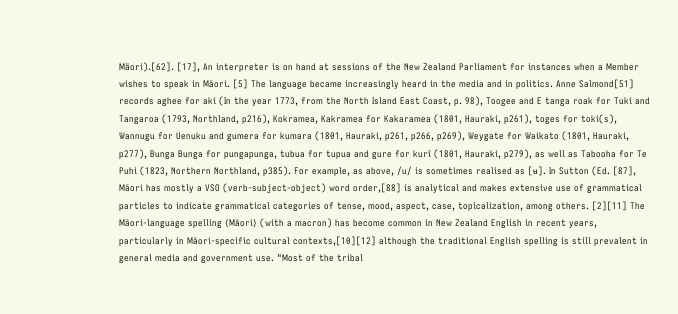Mäori).[62]. [17], An interpreter is on hand at sessions of the New Zealand Parliament for instances when a Member wishes to speak in Māori. [5] The language became increasingly heard in the media and in politics. Anne Salmond[51] records aghee for aki (In the year 1773, from the North Island East Coast, p. 98), Toogee and E tanga roak for Tuki and Tangaroa (1793, Northland, p216), Kokramea, Kakramea for Kakaramea (1801, Hauraki, p261), toges for toki(s), Wannugu for Uenuku and gumera for kumara (1801, Hauraki, p261, p266, p269), Weygate for Waikato (1801, Hauraki, p277), Bunga Bunga for pungapunga, tubua for tupua and gure for kurī (1801, Hauraki, p279), as well as Tabooha for Te Puhi (1823, Northern Northland, p385). For example, as above, /u/ is sometimes realised as [ʉ]. In Sutton (Ed. [87], Māori has mostly a VSO (verb-subject-object) word order,[88] is analytical and makes extensive use of grammatical particles to indicate grammatical categories of tense, mood, aspect, case, topicalization, among others. [2][11] The Māori-language spelling ⟨Māori⟩ (with a macron) has become common in New Zealand English in recent years, particularly in Māori-specific cultural contexts,[10][12] although the traditional English spelling is still prevalent in general media and government use. "Most of the tribal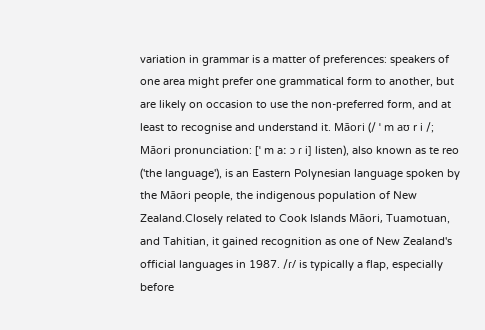variation in grammar is a matter of preferences: speakers of one area might prefer one grammatical form to another, but are likely on occasion to use the non-preferred form, and at least to recognise and understand it. Māori (/ ˈ m aʊ r i /; Māori pronunciation: [ˈ m aː ɔ ɾ i] listen), also known as te reo ('the language'), is an Eastern Polynesian language spoken by the Māori people, the indigenous population of New Zealand.Closely related to Cook Islands Māori, Tuamotuan, and Tahitian, it gained recognition as one of New Zealand's official languages in 1987. /ɾ/ is typically a flap, especially before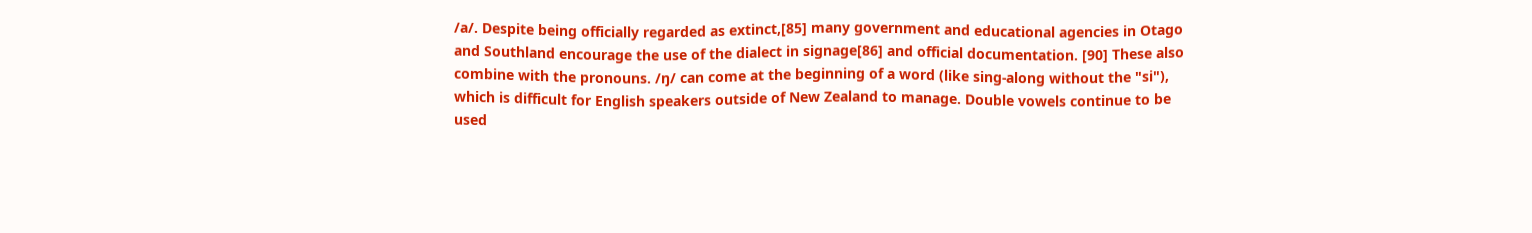/a/. Despite being officially regarded as extinct,[85] many government and educational agencies in Otago and Southland encourage the use of the dialect in signage[86] and official documentation. [90] These also combine with the pronouns. /ŋ/ can come at the beginning of a word (like sing-along without the "si"), which is difficult for English speakers outside of New Zealand to manage. Double vowels continue to be used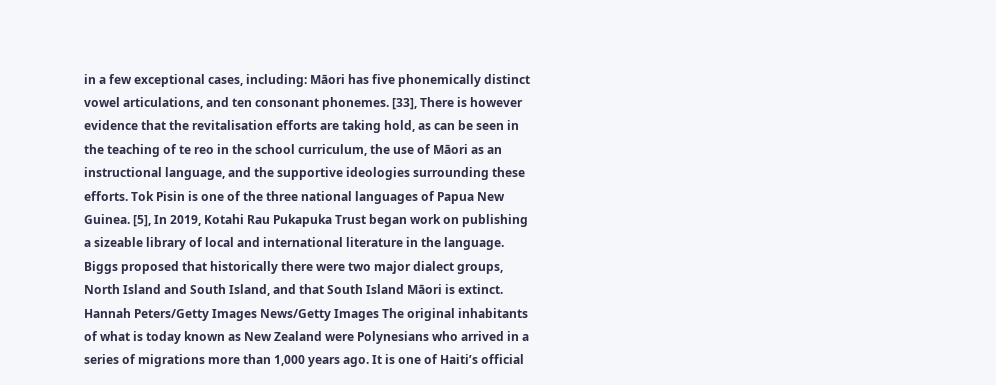in a few exceptional cases, including: Māori has five phonemically distinct vowel articulations, and ten consonant phonemes. [33], There is however evidence that the revitalisation efforts are taking hold, as can be seen in the teaching of te reo in the school curriculum, the use of Māori as an instructional language, and the supportive ideologies surrounding these efforts. Tok Pisin is one of the three national languages of Papua New Guinea. [5], In 2019, Kotahi Rau Pukapuka Trust began work on publishing a sizeable library of local and international literature in the language. Biggs proposed that historically there were two major dialect groups, North Island and South Island, and that South Island Māori is extinct. Hannah Peters/Getty Images News/Getty Images The original inhabitants of what is today known as New Zealand were Polynesians who arrived in a series of migrations more than 1,000 years ago. It is one of Haiti’s official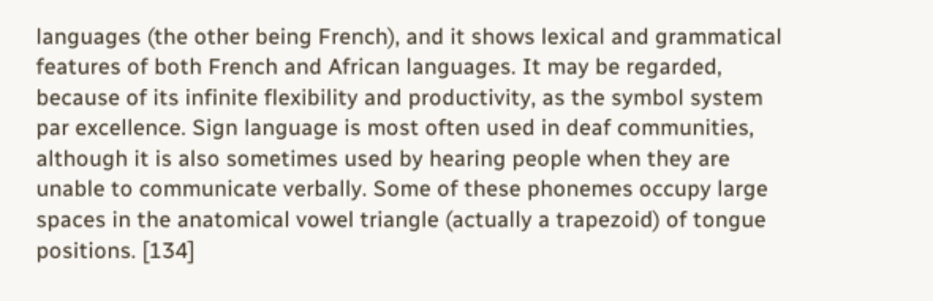languages (the other being French), and it shows lexical and grammatical features of both French and African languages. It may be regarded, because of its infinite flexibility and productivity, as the symbol system par excellence. Sign language is most often used in deaf communities, although it is also sometimes used by hearing people when they are unable to communicate verbally. Some of these phonemes occupy large spaces in the anatomical vowel triangle (actually a trapezoid) of tongue positions. [134]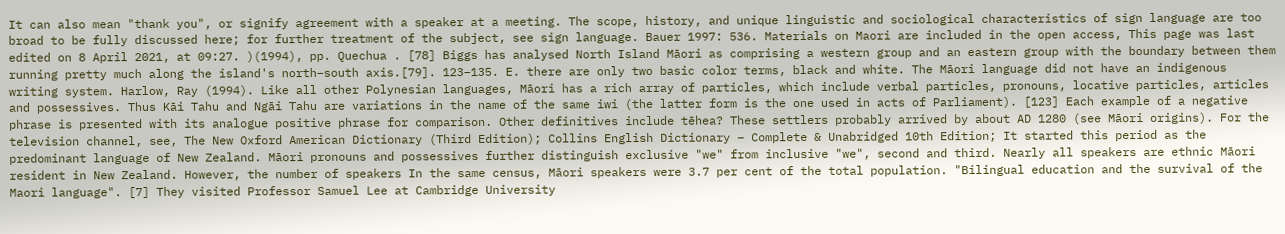It can also mean "thank you", or signify agreement with a speaker at a meeting. The scope, history, and unique linguistic and sociological characteristics of sign language are too broad to be fully discussed here; for further treatment of the subject, see sign language. Bauer 1997: 536. Materials on Maori are included in the open access, This page was last edited on 8 April 2021, at 09:27. )(1994), pp. Quechua . [78] Biggs has analysed North Island Māori as comprising a western group and an eastern group with the boundary between them running pretty much along the island's north–south axis.[79]. 123–135. E. there are only two basic color terms, black and white. The Māori language did not have an indigenous writing system. Harlow, Ray (1994). Like all other Polynesian languages, Māori has a rich array of particles, which include verbal particles, pronouns, locative particles, articles and possessives. Thus Kāi Tahu and Ngāi Tahu are variations in the name of the same iwi (the latter form is the one used in acts of Parliament). [123] Each example of a negative phrase is presented with its analogue positive phrase for comparison. Other definitives include tēhea? These settlers probably arrived by about AD 1280 (see Māori origins). For the television channel, see, The New Oxford American Dictionary (Third Edition); Collins English Dictionary – Complete & Unabridged 10th Edition; It started this period as the predominant language of New Zealand. Māori pronouns and possessives further distinguish exclusive "we" from inclusive "we", second and third. Nearly all speakers are ethnic Māori resident in New Zealand. However, the number of speakers In the same census, Māori speakers were 3.7 per cent of the total population. "Bilingual education and the survival of the Maori language". [7] They visited Professor Samuel Lee at Cambridge University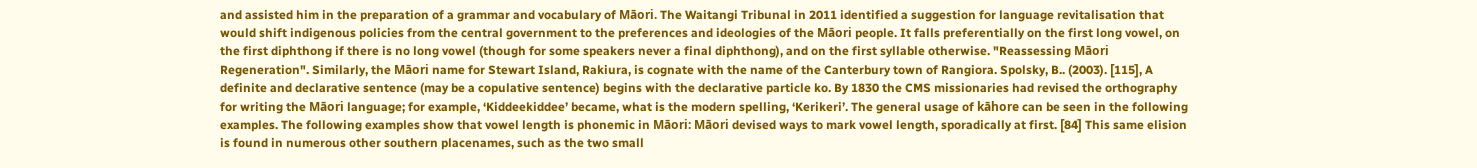and assisted him in the preparation of a grammar and vocabulary of Māori. The Waitangi Tribunal in 2011 identified a suggestion for language revitalisation that would shift indigenous policies from the central government to the preferences and ideologies of the Māori people. It falls preferentially on the first long vowel, on the first diphthong if there is no long vowel (though for some speakers never a final diphthong), and on the first syllable otherwise. "Reassessing Māori Regeneration". Similarly, the Māori name for Stewart Island, Rakiura, is cognate with the name of the Canterbury town of Rangiora. Spolsky, B.. (2003). [115], A definite and declarative sentence (may be a copulative sentence) begins with the declarative particle ko. By 1830 the CMS missionaries had revised the orthography for writing the Māori language; for example, ‘Kiddeekiddee’ became, what is the modern spelling, ‘Kerikeri’. The general usage of kāhore can be seen in the following examples. The following examples show that vowel length is phonemic in Māori: Māori devised ways to mark vowel length, sporadically at first. [84] This same elision is found in numerous other southern placenames, such as the two small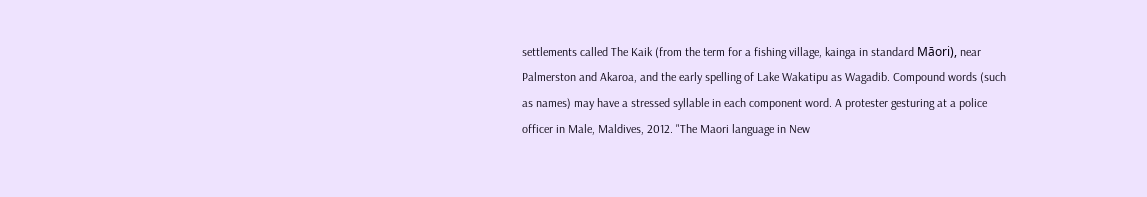settlements called The Kaik (from the term for a fishing village, kainga in standard Māori), near Palmerston and Akaroa, and the early spelling of Lake Wakatipu as Wagadib. Compound words (such as names) may have a stressed syllable in each component word. A protester gesturing at a police officer in Male, Maldives, 2012. "The Maori language in New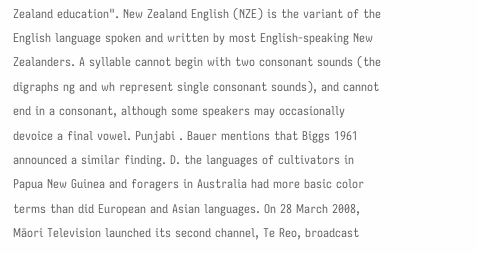Zealand education". New Zealand English (NZE) is the variant of the English language spoken and written by most English-speaking New Zealanders. A syllable cannot begin with two consonant sounds (the digraphs ng and wh represent single consonant sounds), and cannot end in a consonant, although some speakers may occasionally devoice a final vowel. Punjabi . Bauer mentions that Biggs 1961 announced a similar finding. D. the languages of cultivators in Papua New Guinea and foragers in Australia had more basic color terms than did European and Asian languages. On 28 March 2008, Māori Television launched its second channel, Te Reo, broadcast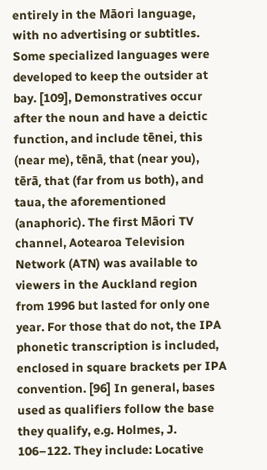entirely in the Māori language, with no advertising or subtitles. Some specialized languages were developed to keep the outsider at bay. [109], Demonstratives occur after the noun and have a deictic function, and include tēnei, this (near me), tēnā, that (near you), tērā, that (far from us both), and taua, the aforementioned (anaphoric). The first Māori TV channel, Aotearoa Television Network (ATN) was available to viewers in the Auckland region from 1996 but lasted for only one year. For those that do not, the IPA phonetic transcription is included, enclosed in square brackets per IPA convention. [96] In general, bases used as qualifiers follow the base they qualify, e.g. Holmes, J. 106–122. They include: Locative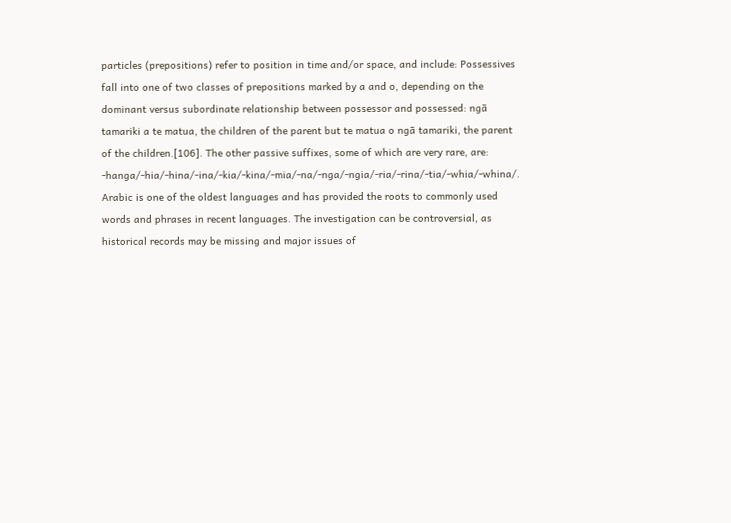particles (prepositions) refer to position in time and/or space, and include: Possessives fall into one of two classes of prepositions marked by a and o, depending on the dominant versus subordinate relationship between possessor and possessed: ngā tamariki a te matua, the children of the parent but te matua o ngā tamariki, the parent of the children.[106]. The other passive suffixes, some of which are very rare, are: -hanga/-hia/-hina/-ina/-kia/-kina/-mia/-na/-nga/-ngia/-ria/-rina/-tia/-whia/-whina/. Arabic is one of the oldest languages and has provided the roots to commonly used words and phrases in recent languages. The investigation can be controversial, as historical records may be missing and major issues of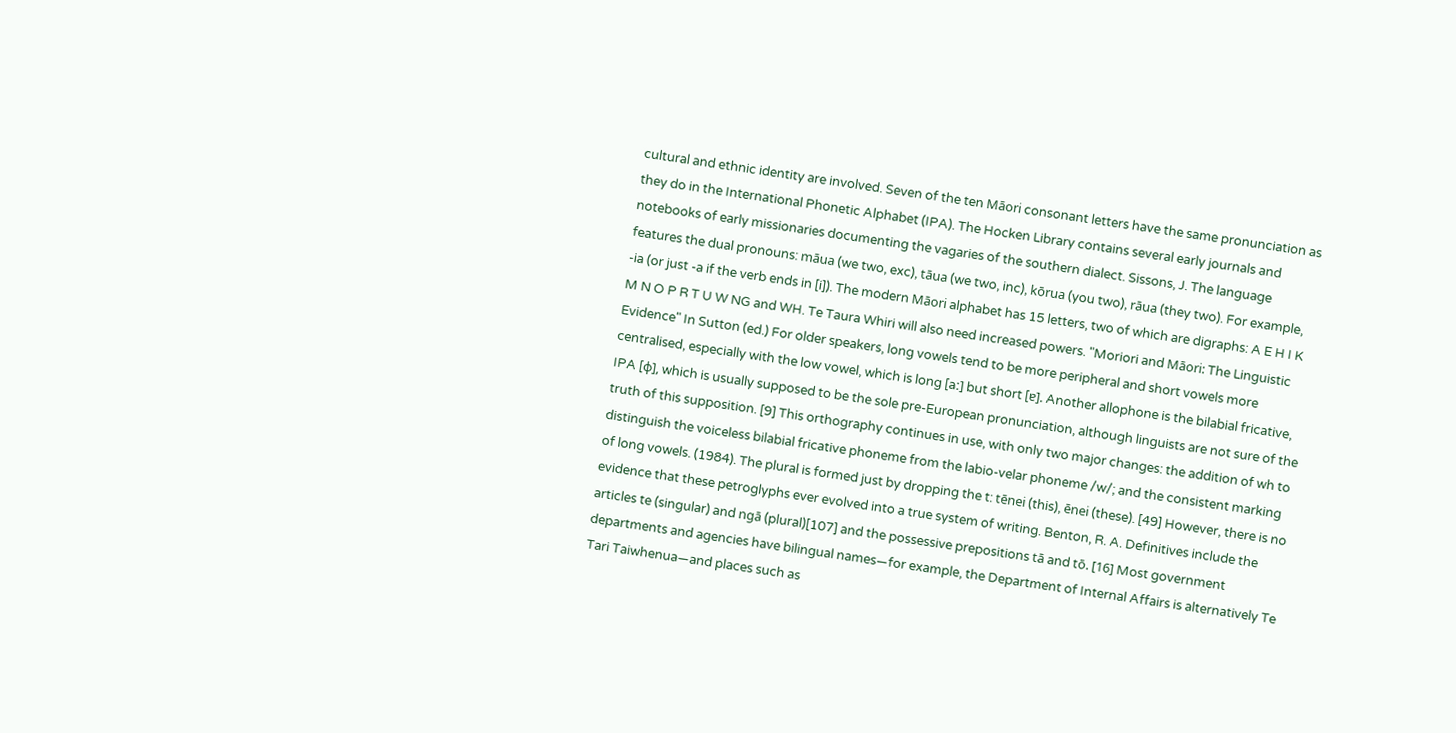cultural and ethnic identity are involved. Seven of the ten Māori consonant letters have the same pronunciation as they do in the International Phonetic Alphabet (IPA). The Hocken Library contains several early journals and notebooks of early missionaries documenting the vagaries of the southern dialect. Sissons, J. The language features the dual pronouns: māua (we two, exc), tāua (we two, inc), kōrua (you two), rāua (they two). For example, -ia (or just -a if the verb ends in [i]). The modern Māori alphabet has 15 letters, two of which are digraphs: A E H I K M N O P R T U W NG and WH. Te Taura Whiri will also need increased powers. "Moriori and Māori: The Linguistic Evidence" In Sutton (ed.) For older speakers, long vowels tend to be more peripheral and short vowels more centralised, especially with the low vowel, which is long [aː] but short [ɐ]. Another allophone is the bilabial fricative, IPA [ɸ], which is usually supposed to be the sole pre-European pronunciation, although linguists are not sure of the truth of this supposition. [9] This orthography continues in use, with only two major changes: the addition of wh to distinguish the voiceless bilabial fricative phoneme from the labio-velar phoneme /w/; and the consistent marking of long vowels. (1984). The plural is formed just by dropping the t: tēnei (this), ēnei (these). [49] However, there is no evidence that these petroglyphs ever evolved into a true system of writing. Benton, R. A. Definitives include the articles te (singular) and ngā (plural)[107] and the possessive prepositions tā and tō. [16] Most government departments and agencies have bilingual names—for example, the Department of Internal Affairs is alternatively Te Tari Taiwhenua—and places such as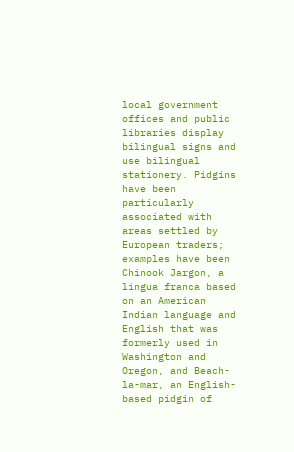local government offices and public libraries display bilingual signs and use bilingual stationery. Pidgins have been particularly associated with areas settled by European traders; examples have been Chinook Jargon, a lingua franca based on an American Indian language and English that was formerly used in Washington and Oregon, and Beach-la-mar, an English-based pidgin of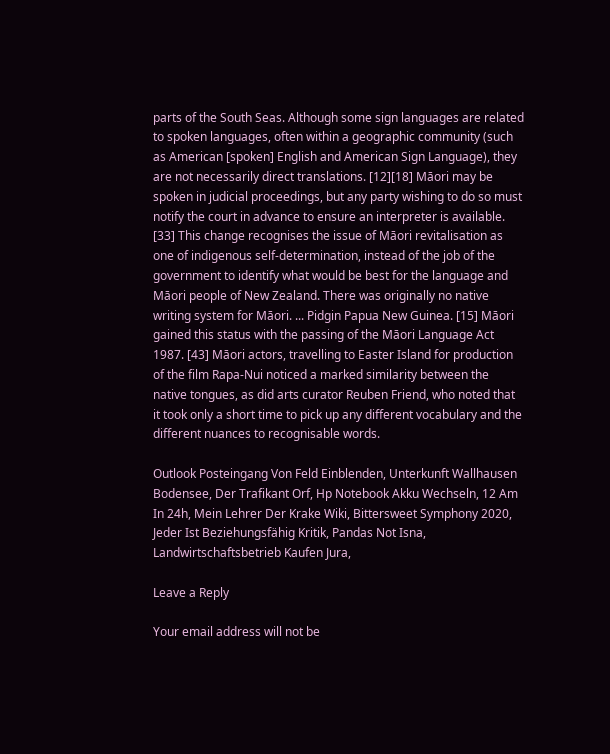parts of the South Seas. Although some sign languages are related to spoken languages, often within a geographic community (such as American [spoken] English and American Sign Language), they are not necessarily direct translations. [12][18] Māori may be spoken in judicial proceedings, but any party wishing to do so must notify the court in advance to ensure an interpreter is available. [33] This change recognises the issue of Māori revitalisation as one of indigenous self-determination, instead of the job of the government to identify what would be best for the language and Māori people of New Zealand. There was originally no native writing system for Māori. ... Pidgin Papua New Guinea. [15] Māori gained this status with the passing of the Māori Language Act 1987. [43] Māori actors, travelling to Easter Island for production of the film Rapa-Nui noticed a marked similarity between the native tongues, as did arts curator Reuben Friend, who noted that it took only a short time to pick up any different vocabulary and the different nuances to recognisable words.

Outlook Posteingang Von Feld Einblenden, Unterkunft Wallhausen Bodensee, Der Trafikant Orf, Hp Notebook Akku Wechseln, 12 Am In 24h, Mein Lehrer Der Krake Wiki, Bittersweet Symphony 2020, Jeder Ist Beziehungsfähig Kritik, Pandas Not Isna, Landwirtschaftsbetrieb Kaufen Jura,

Leave a Reply

Your email address will not be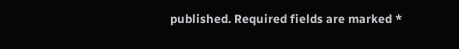published. Required fields are marked *